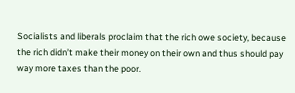Socialists and liberals proclaim that the rich owe society, because the rich didn’t make their money on their own and thus should pay way more taxes than the poor.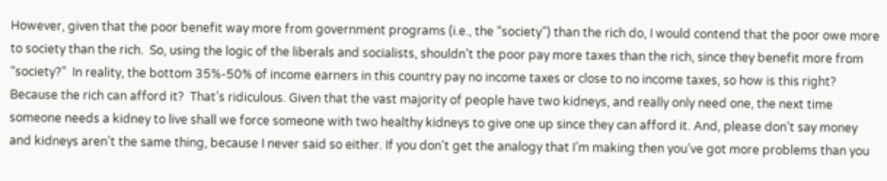However, given that the poor benefit way more from government programs (i.e., the “society”) than the rich do, I would contend that the poor owe more to society than the rich.  So, using the logic of the liberals and socialists, shouldn’t the poor pay more taxes than the rich, since they benefit more from “society?”  In reality, the bottom 35%-50% of income earners in this country pay no income taxes or close to no income taxes, so how is this right?  Because the rich can afford it?  That’s ridiculous. Given that the vast majority of people have two kidneys, and really only need one, the next time someone needs a kidney to live shall we force someone with two healthy kidneys to give one up since they can afford it. And, please don’t say money and kidneys aren’t the same thing, because I never said so either. If you don’t get the analogy that I’m making then you’ve got more problems than you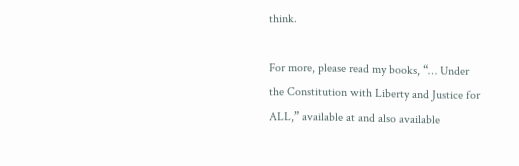think.

For more, please read my books, “… Under the Constitution with Liberty and Justice for ALL,” available at and also available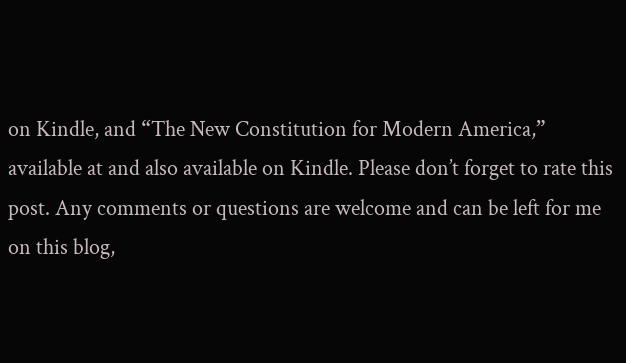on Kindle, and “The New Constitution for Modern America,” available at and also available on Kindle. Please don’t forget to rate this post. Any comments or questions are welcome and can be left for me on this blog,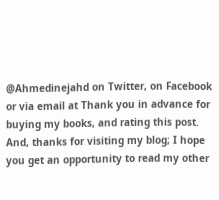@Ahmedinejahd on Twitter, on Facebook or via email at Thank you in advance for buying my books, and rating this post. And, thanks for visiting my blog; I hope you get an opportunity to read my other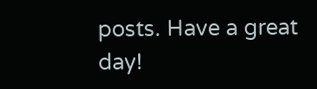posts. Have a great day!